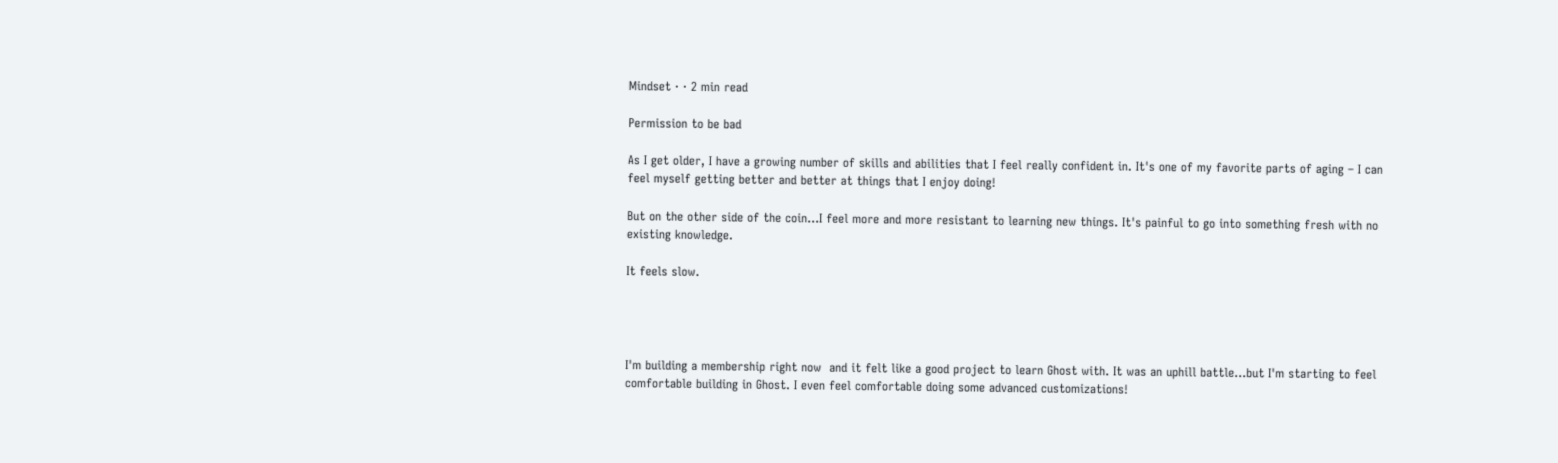Mindset · · 2 min read

Permission to be bad

As I get older, I have a growing number of skills and abilities that I feel really confident in. It's one of my favorite parts of aging – I can feel myself getting better and better at things that I enjoy doing!

But on the other side of the coin...I feel more and more resistant to learning new things. It's painful to go into something fresh with no existing knowledge.

It feels slow.




I'm building a membership right now  and it felt like a good project to learn Ghost with. It was an uphill battle...but I'm starting to feel comfortable building in Ghost. I even feel comfortable doing some advanced customizations!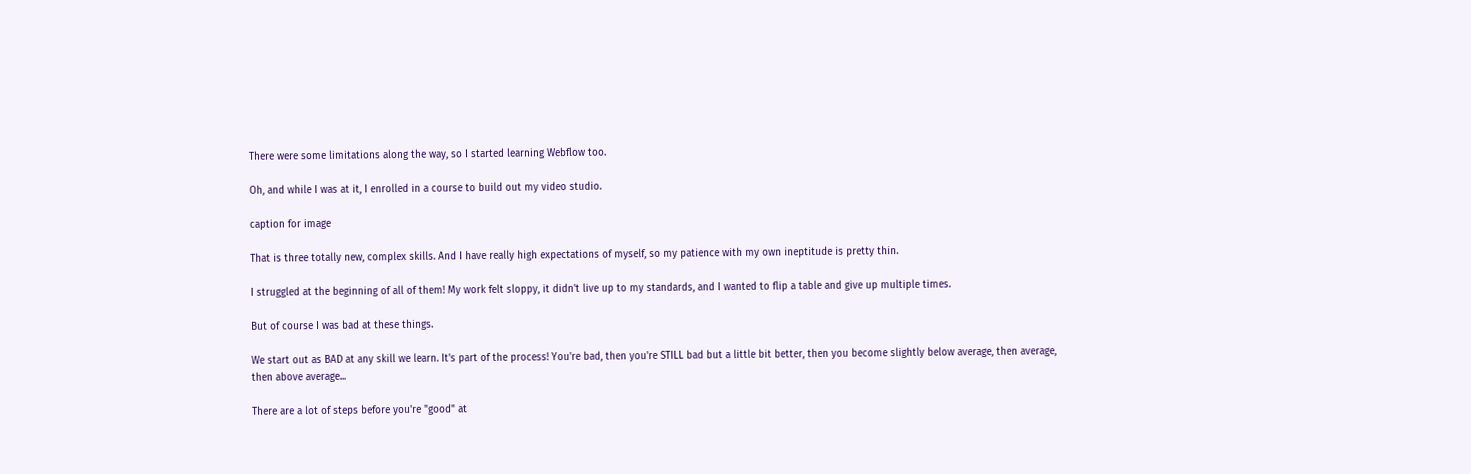There were some limitations along the way, so I started learning Webflow too.

Oh, and while I was at it, I enrolled in a course to build out my video studio.

caption for image

That is three totally new, complex skills. And I have really high expectations of myself, so my patience with my own ineptitude is pretty thin.

I struggled at the beginning of all of them! My work felt sloppy, it didn't live up to my standards, and I wanted to flip a table and give up multiple times.

But of course I was bad at these things.

We start out as BAD at any skill we learn. It's part of the process! You're bad, then you're STILL bad but a little bit better, then you become slightly below average, then average, then above average...

There are a lot of steps before you're "good" at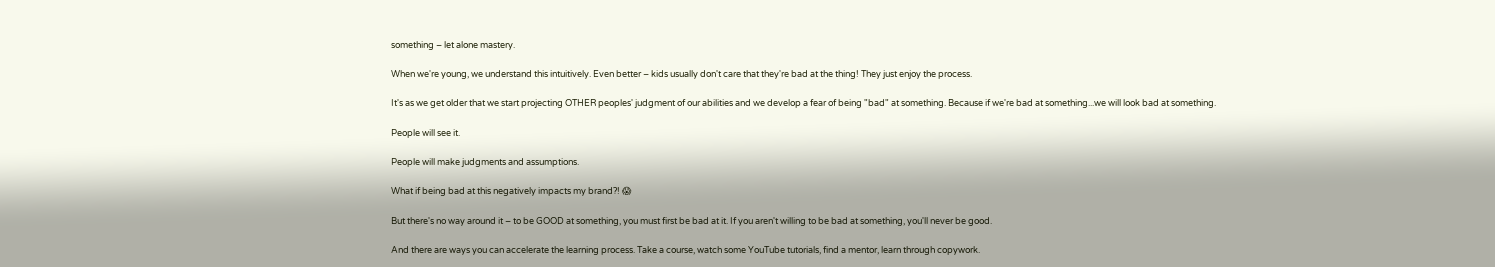something – let alone mastery.

When we're young, we understand this intuitively. Even better – kids usually don't care that they're bad at the thing! They just enjoy the process.

It's as we get older that we start projecting OTHER peoples' judgment of our abilities and we develop a fear of being "bad" at something. Because if we're bad at something...we will look bad at something.

People will see it.

People will make judgments and assumptions.

What if being bad at this negatively impacts my brand?! 😱

But there's no way around it – to be GOOD at something, you must first be bad at it. If you aren't willing to be bad at something, you'll never be good.

And there are ways you can accelerate the learning process. Take a course, watch some YouTube tutorials, find a mentor, learn through copywork.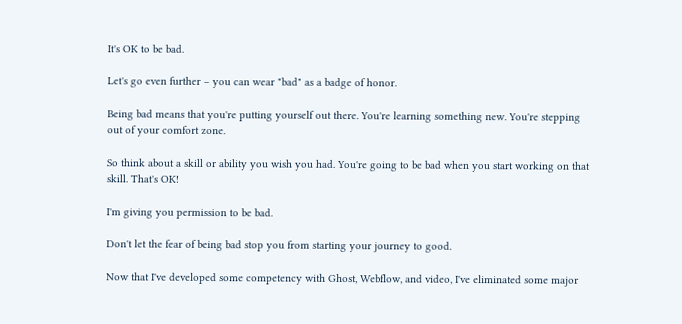It's OK to be bad.

Let's go even further – you can wear "bad" as a badge of honor.

Being bad means that you're putting yourself out there. You're learning something new. You're stepping out of your comfort zone.

So think about a skill or ability you wish you had. You're going to be bad when you start working on that skill. That's OK!

I'm giving you permission to be bad.

Don't let the fear of being bad stop you from starting your journey to good.

Now that I've developed some competency with Ghost, Webflow, and video, I've eliminated some major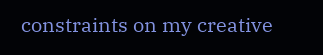constraints on my creative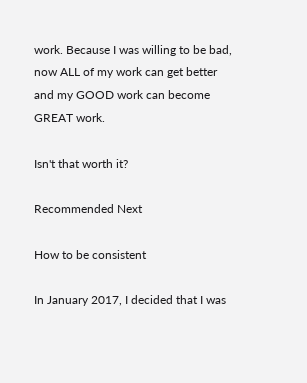work. Because I was willing to be bad, now ALL of my work can get better and my GOOD work can become GREAT work.

Isn't that worth it?

Recommended Next

How to be consistent

In January 2017, I decided that I was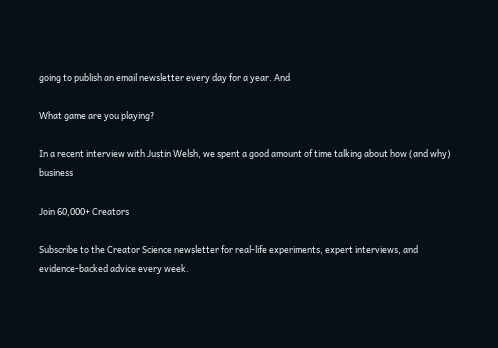going to publish an email newsletter every day for a year. And

What game are you playing?

In a recent interview with Justin Welsh, we spent a good amount of time talking about how (and why) business

Join 60,000+ Creators

Subscribe to the Creator Science newsletter for real-life experiments, expert interviews, and evidence-backed advice every week.